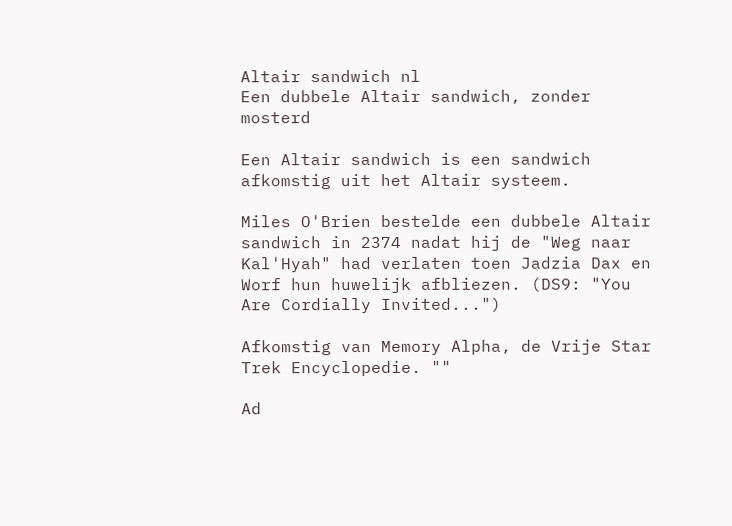Altair sandwich nl
Een dubbele Altair sandwich, zonder mosterd

Een Altair sandwich is een sandwich afkomstig uit het Altair systeem.

Miles O'Brien bestelde een dubbele Altair sandwich in 2374 nadat hij de "Weg naar Kal'Hyah" had verlaten toen Jadzia Dax en Worf hun huwelijk afbliezen. (DS9: "You Are Cordially Invited...")

Afkomstig van Memory Alpha, de Vrije Star Trek Encyclopedie. ""

Ad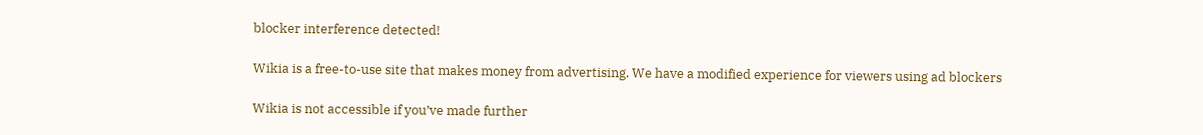blocker interference detected!

Wikia is a free-to-use site that makes money from advertising. We have a modified experience for viewers using ad blockers

Wikia is not accessible if you’ve made further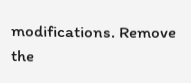modifications. Remove the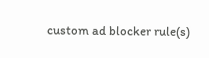custom ad blocker rule(s)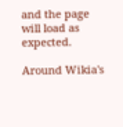and the page will load as expected.

Around Wikia's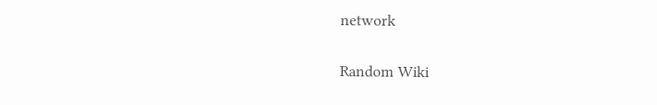network

Random Wiki